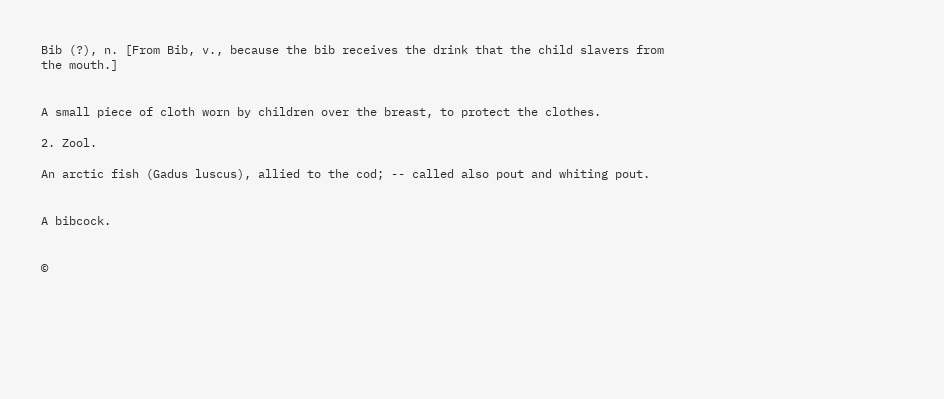Bib (?), n. [From Bib, v., because the bib receives the drink that the child slavers from the mouth.]


A small piece of cloth worn by children over the breast, to protect the clothes.

2. Zool.

An arctic fish (Gadus luscus), allied to the cod; -- called also pout and whiting pout.


A bibcock.


©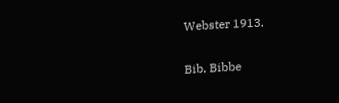Webster 1913.

Bib, Bibbe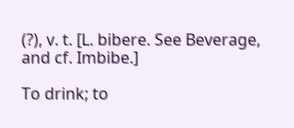(?), v. t. [L. bibere. See Beverage, and cf. Imbibe.]

To drink; to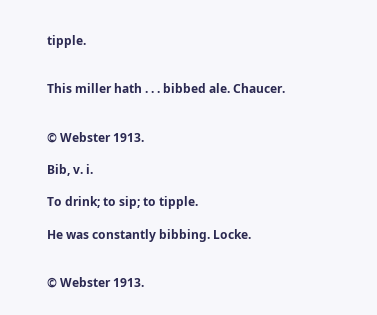tipple.


This miller hath . . . bibbed ale. Chaucer.


© Webster 1913.

Bib, v. i.

To drink; to sip; to tipple.

He was constantly bibbing. Locke.


© Webster 1913.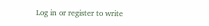Log in or register to write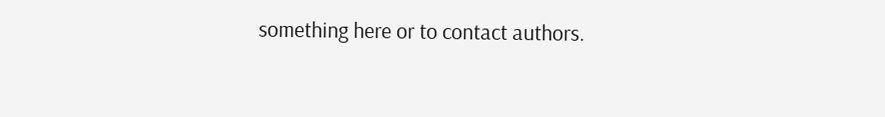something here or to contact authors.